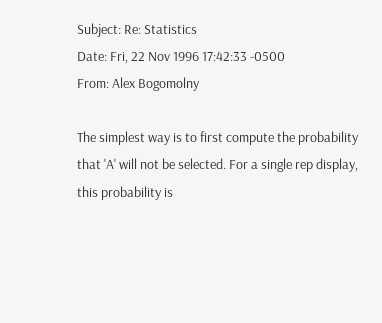Subject: Re: Statistics
Date: Fri, 22 Nov 1996 17:42:33 -0500
From: Alex Bogomolny

The simplest way is to first compute the probability that 'A' will not be selected. For a single rep display, this probability is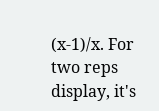(x-1)/x. For two reps display, it's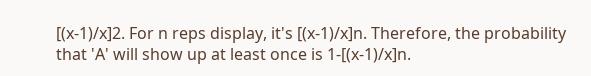[(x-1)/x]2. For n reps display, it's [(x-1)/x]n. Therefore, the probability that 'A' will show up at least once is 1-[(x-1)/x]n.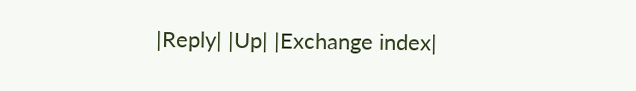|Reply| |Up| |Exchange index|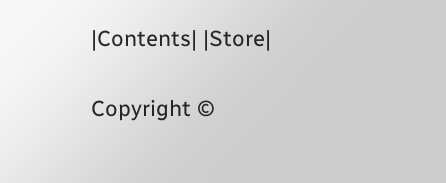|Contents| |Store|

Copyright ©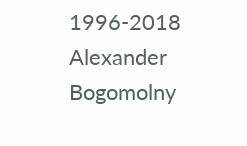1996-2018 Alexander Bogomolny